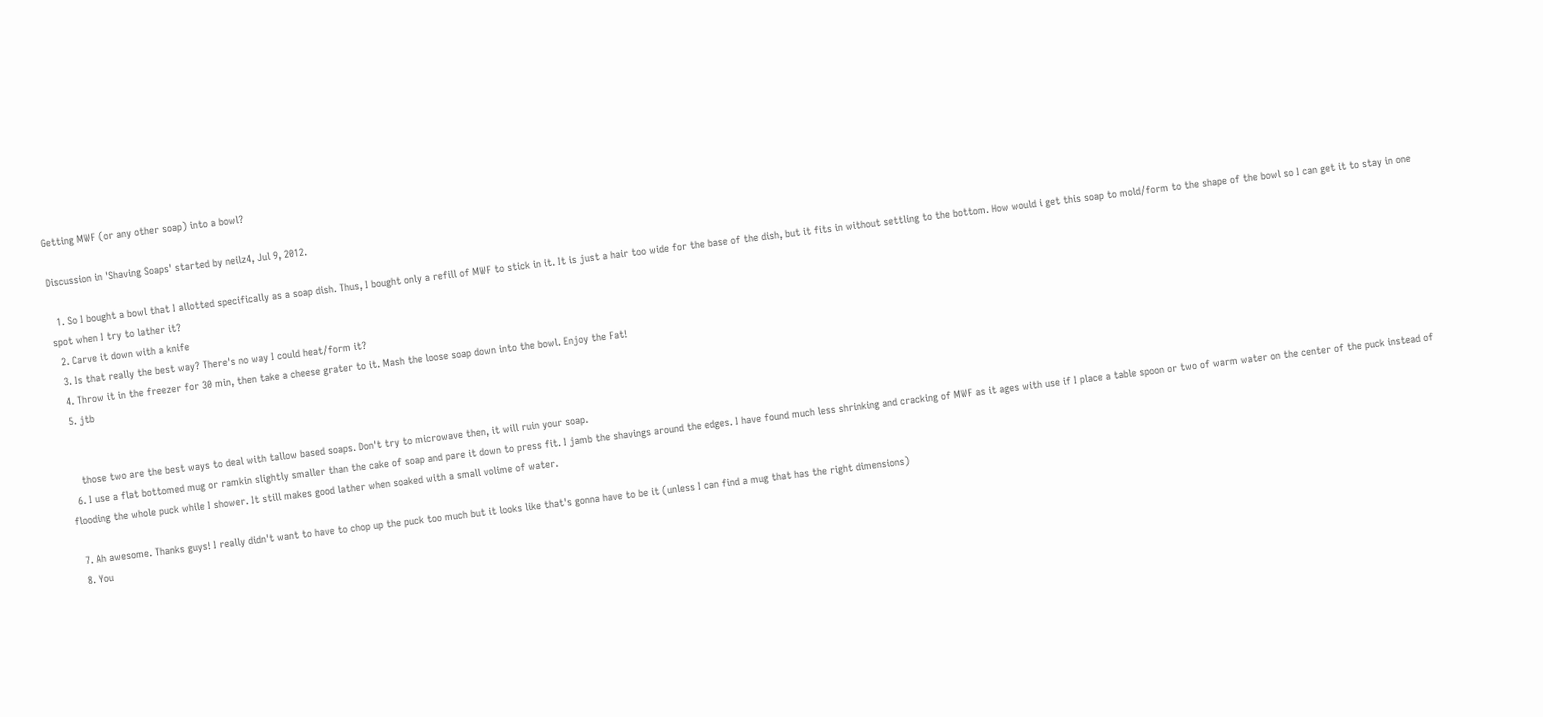Getting MWF (or any other soap) into a bowl?

Discussion in 'Shaving Soaps' started by neilz4, Jul 9, 2012.

  1. So I bought a bowl that I allotted specifically as a soap dish. Thus, I bought only a refill of MWF to stick in it. It is just a hair too wide for the base of the dish, but it fits in without settling to the bottom. How would i get this soap to mold/form to the shape of the bowl so I can get it to stay in one spot when I try to lather it?
  2. Carve it down with a knife
  3. Is that really the best way? There's no way I could heat/form it?
  4. Throw it in the freezer for 30 min, then take a cheese grater to it. Mash the loose soap down into the bowl. Enjoy the Fat!
  5. jtb


    those two are the best ways to deal with tallow based soaps. Don't try to microwave then, it will ruin your soap.
  6. I use a flat bottomed mug or ramkin slightly smaller than the cake of soap and pare it down to press fit. I jamb the shavings around the edges. I have found much less shrinking and cracking of MWF as it ages with use if I place a table spoon or two of warm water on the center of the puck instead of flooding the whole puck while I shower. It still makes good lather when soaked with a small volime of water.

  7. Ah awesome. Thanks guys! I really didn't want to have to chop up the puck too much but it looks like that's gonna have to be it (unless I can find a mug that has the right dimensions)
  8. You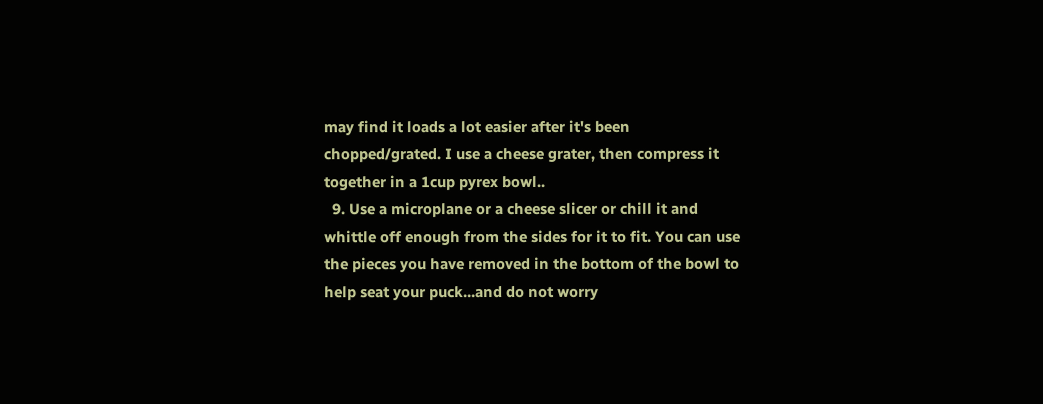may find it loads a lot easier after it's been chopped/grated. I use a cheese grater, then compress it together in a 1cup pyrex bowl..
  9. Use a microplane or a cheese slicer or chill it and whittle off enough from the sides for it to fit. You can use the pieces you have removed in the bottom of the bowl to help seat your puck...and do not worry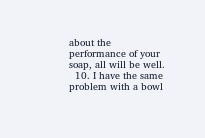about the performance of your soap, all will be well.
  10. I have the same problem with a bowl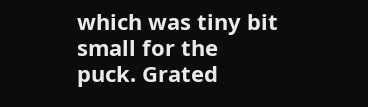which was tiny bit small for the puck. Grated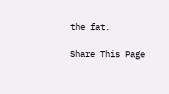the fat.

Share This Page